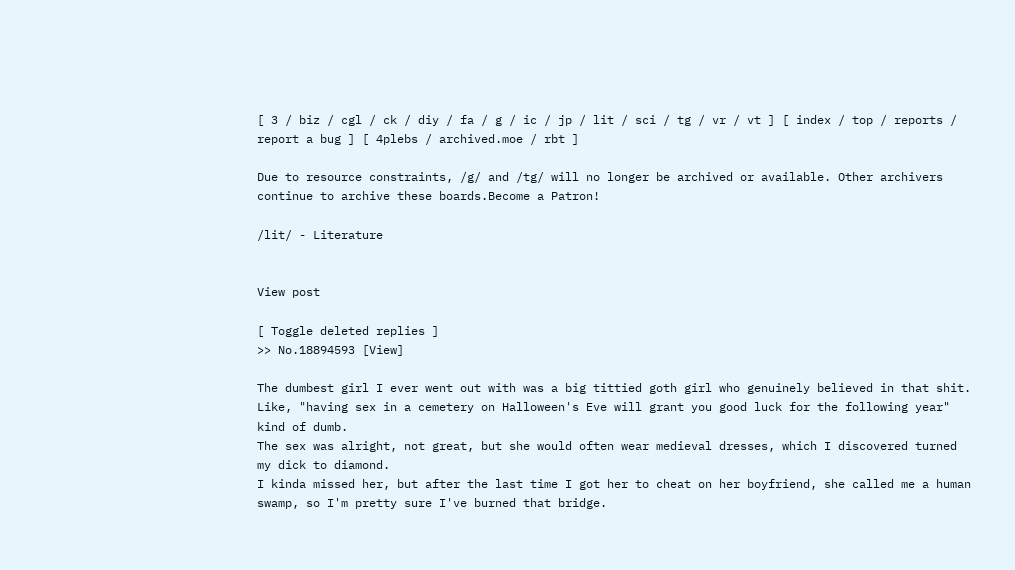[ 3 / biz / cgl / ck / diy / fa / g / ic / jp / lit / sci / tg / vr / vt ] [ index / top / reports / report a bug ] [ 4plebs / archived.moe / rbt ]

Due to resource constraints, /g/ and /tg/ will no longer be archived or available. Other archivers continue to archive these boards.Become a Patron!

/lit/ - Literature


View post

[ Toggle deleted replies ]
>> No.18894593 [View]

The dumbest girl I ever went out with was a big tittied goth girl who genuinely believed in that shit. Like, "having sex in a cemetery on Halloween's Eve will grant you good luck for the following year" kind of dumb.
The sex was alright, not great, but she would often wear medieval dresses, which I discovered turned my dick to diamond.
I kinda missed her, but after the last time I got her to cheat on her boyfriend, she called me a human swamp, so I'm pretty sure I've burned that bridge.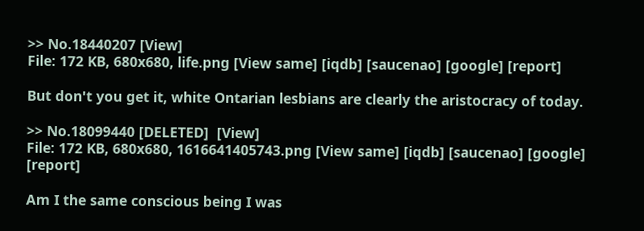>> No.18440207 [View]
File: 172 KB, 680x680, life.png [View same] [iqdb] [saucenao] [google] [report]

But don't you get it, white Ontarian lesbians are clearly the aristocracy of today.

>> No.18099440 [DELETED]  [View]
File: 172 KB, 680x680, 1616641405743.png [View same] [iqdb] [saucenao] [google] [report]

Am I the same conscious being I was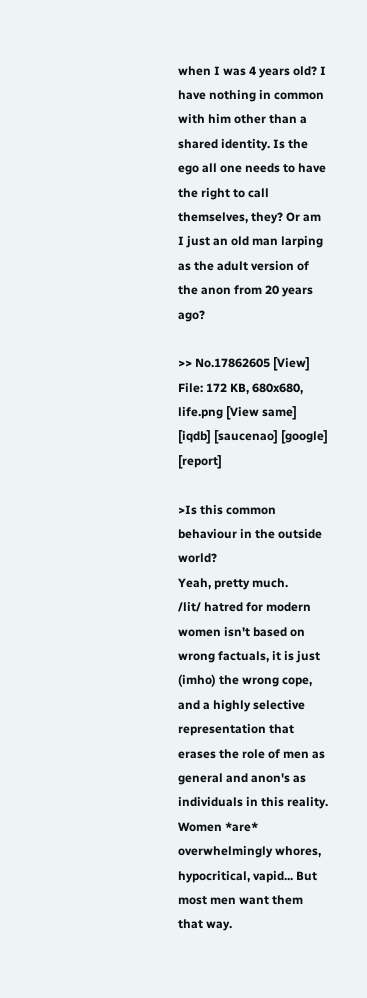when I was 4 years old? I have nothing in common with him other than a shared identity. Is the ego all one needs to have the right to call themselves, they? Or am I just an old man larping as the adult version of the anon from 20 years ago?

>> No.17862605 [View]
File: 172 KB, 680x680, life.png [View same] [iqdb] [saucenao] [google] [report]

>Is this common behaviour in the outside world?
Yeah, pretty much.
/lit/ hatred for modern women isn't based on wrong factuals, it is just (imho) the wrong cope, and a highly selective representation that erases the role of men as general and anon's as individuals in this reality. Women *are* overwhelmingly whores, hypocritical, vapid... But most men want them that way.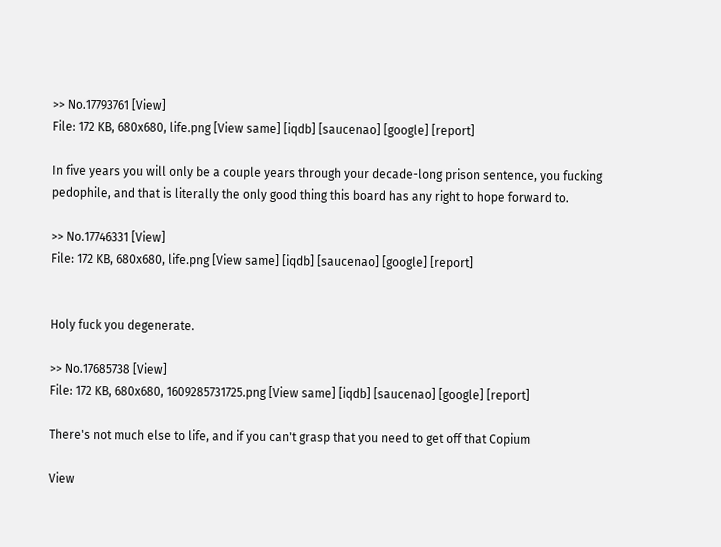>> No.17793761 [View]
File: 172 KB, 680x680, life.png [View same] [iqdb] [saucenao] [google] [report]

In five years you will only be a couple years through your decade-long prison sentence, you fucking pedophile, and that is literally the only good thing this board has any right to hope forward to.

>> No.17746331 [View]
File: 172 KB, 680x680, life.png [View same] [iqdb] [saucenao] [google] [report]


Holy fuck you degenerate.

>> No.17685738 [View]
File: 172 KB, 680x680, 1609285731725.png [View same] [iqdb] [saucenao] [google] [report]

There's not much else to life, and if you can't grasp that you need to get off that Copium

View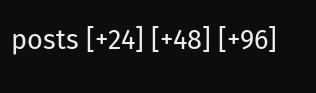posts [+24] [+48] [+96]